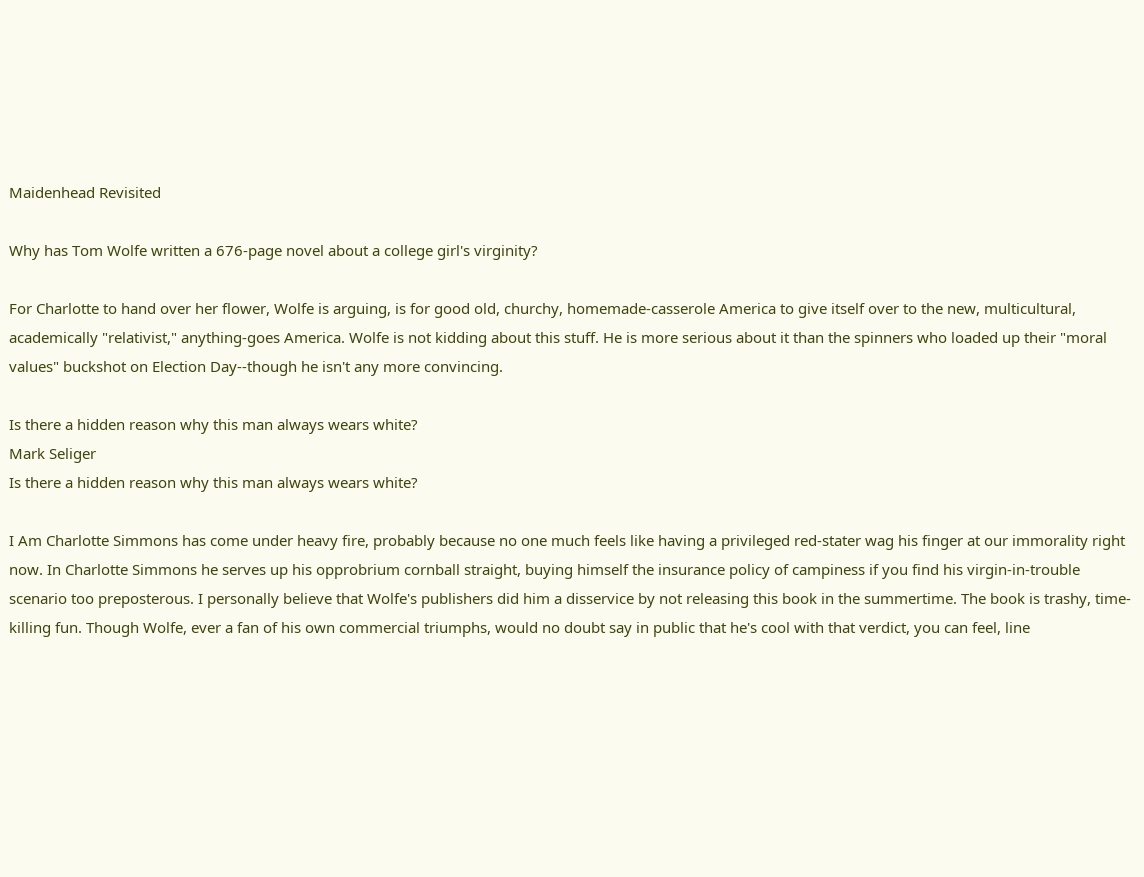Maidenhead Revisited

Why has Tom Wolfe written a 676-page novel about a college girl's virginity?

For Charlotte to hand over her flower, Wolfe is arguing, is for good old, churchy, homemade-casserole America to give itself over to the new, multicultural, academically "relativist," anything-goes America. Wolfe is not kidding about this stuff. He is more serious about it than the spinners who loaded up their "moral values" buckshot on Election Day--though he isn't any more convincing.

Is there a hidden reason why this man always wears white?
Mark Seliger
Is there a hidden reason why this man always wears white?

I Am Charlotte Simmons has come under heavy fire, probably because no one much feels like having a privileged red-stater wag his finger at our immorality right now. In Charlotte Simmons he serves up his opprobrium cornball straight, buying himself the insurance policy of campiness if you find his virgin-in-trouble scenario too preposterous. I personally believe that Wolfe's publishers did him a disservice by not releasing this book in the summertime. The book is trashy, time-killing fun. Though Wolfe, ever a fan of his own commercial triumphs, would no doubt say in public that he's cool with that verdict, you can feel, line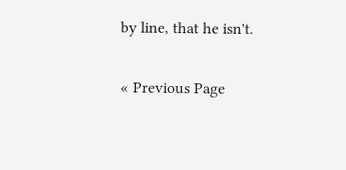by line, that he isn't.

« Previous Page